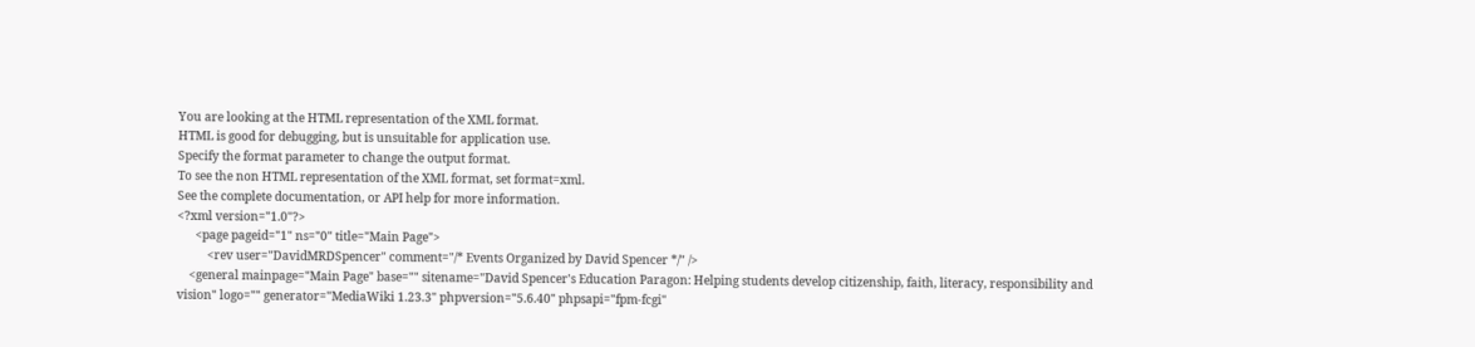You are looking at the HTML representation of the XML format.
HTML is good for debugging, but is unsuitable for application use.
Specify the format parameter to change the output format.
To see the non HTML representation of the XML format, set format=xml.
See the complete documentation, or API help for more information.
<?xml version="1.0"?>
      <page pageid="1" ns="0" title="Main Page">
          <rev user="DavidMRDSpencer" comment="/* Events Organized by David Spencer */" />
    <general mainpage="Main Page" base="" sitename="David Spencer's Education Paragon: Helping students develop citizenship, faith, literacy, responsibility and vision" logo="" generator="MediaWiki 1.23.3" phpversion="5.6.40" phpsapi="fpm-fcgi"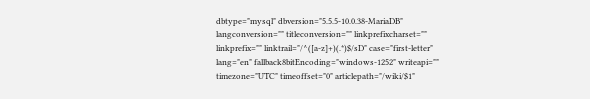dbtype="mysql" dbversion="5.5.5-10.0.38-MariaDB" langconversion="" titleconversion="" linkprefixcharset="" linkprefix="" linktrail="/^([a-z]+)(.*)$/sD" case="first-letter" lang="en" fallback8bitEncoding="windows-1252" writeapi="" timezone="UTC" timeoffset="0" articlepath="/wiki/$1"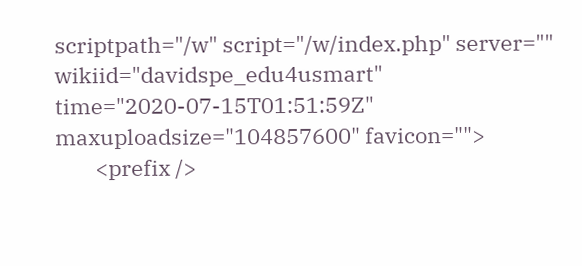scriptpath="/w" script="/w/index.php" server="" wikiid="davidspe_edu4usmart" time="2020-07-15T01:51:59Z" maxuploadsize="104857600" favicon="">
        <prefix />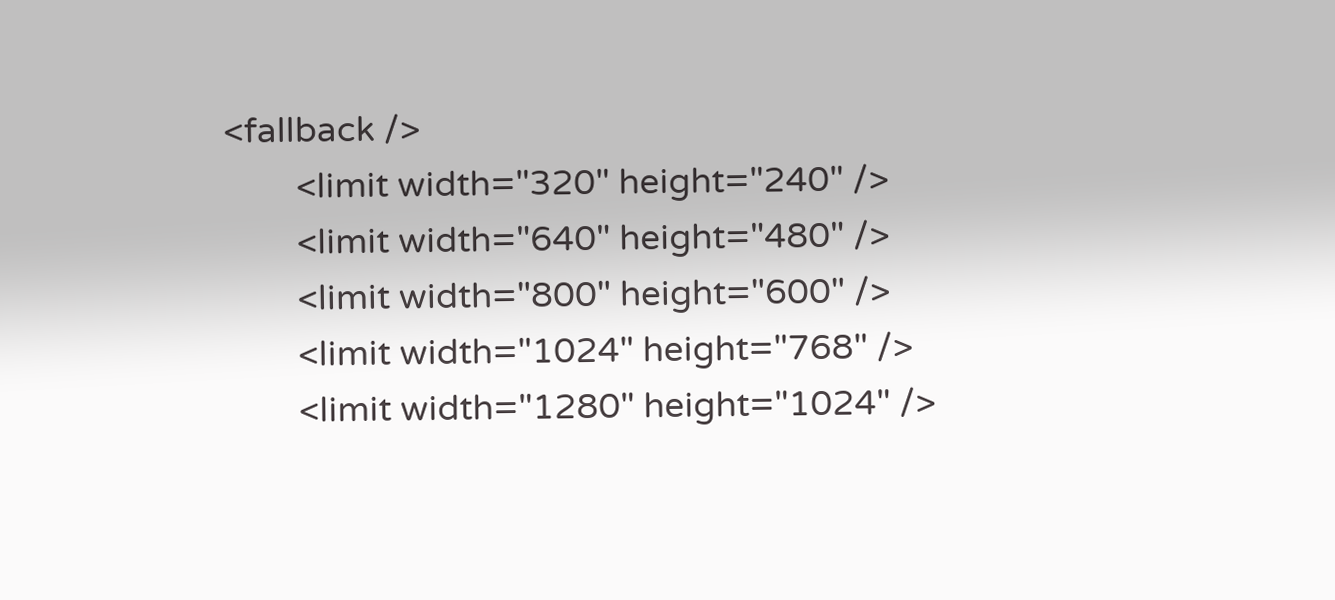<fallback />
        <limit width="320" height="240" />
        <limit width="640" height="480" />
        <limit width="800" height="600" />
        <limit width="1024" height="768" />
        <limit width="1280" height="1024" />